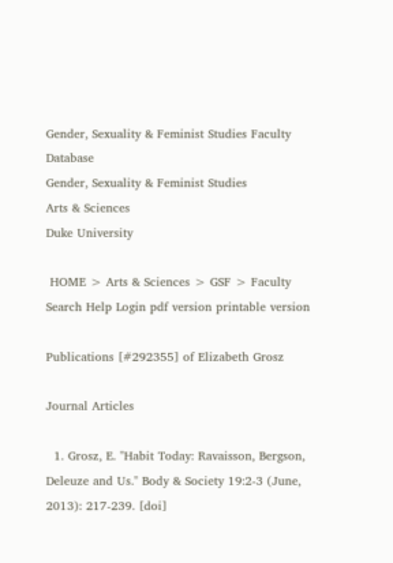Gender, Sexuality & Feminist Studies Faculty Database
Gender, Sexuality & Feminist Studies
Arts & Sciences
Duke University

 HOME > Arts & Sciences > GSF > Faculty    Search Help Login pdf version printable version

Publications [#292355] of Elizabeth Grosz

Journal Articles

  1. Grosz, E. "Habit Today: Ravaisson, Bergson, Deleuze and Us." Body & Society 19:2-3 (June, 2013): 217-239. [doi]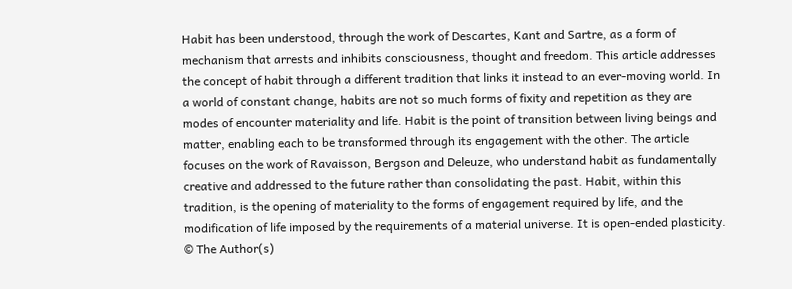Habit has been understood, through the work of Descartes, Kant and Sartre, as a form of mechanism that arrests and inhibits consciousness, thought and freedom. This article addresses the concept of habit through a different tradition that links it instead to an ever-moving world. In a world of constant change, habits are not so much forms of fixity and repetition as they are modes of encounter materiality and life. Habit is the point of transition between living beings and matter, enabling each to be transformed through its engagement with the other. The article focuses on the work of Ravaisson, Bergson and Deleuze, who understand habit as fundamentally creative and addressed to the future rather than consolidating the past. Habit, within this tradition, is the opening of materiality to the forms of engagement required by life, and the modification of life imposed by the requirements of a material universe. It is open-ended plasticity. © The Author(s)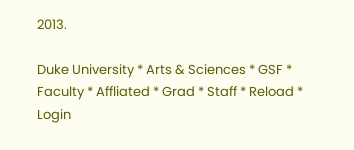2013.

Duke University * Arts & Sciences * GSF * Faculty * Affliated * Grad * Staff * Reload * Login